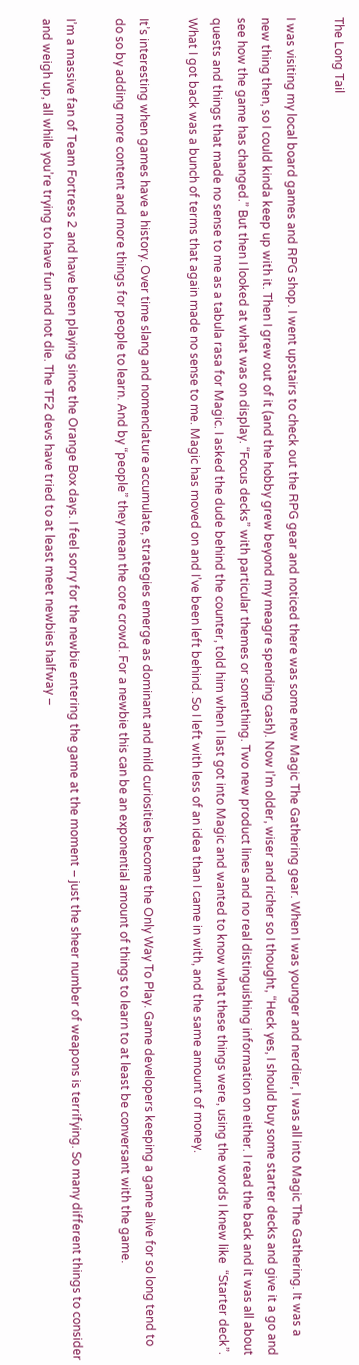The Long Tail

I was visiting my local board games and RPG shop. I went upstairs to check out the RPG gear and noticed there was some new Magic The Gathering gear. When I was younger and nerdier, I was all into Magic The Gathering. It was a new thing then, so I could kinda keep up with it. Then I grew out of it (and the hobby grew beyond my meagre spending cash). Now I’m older, wiser and richer so I thought, “Heck yes, I should buy some starter decks and give it a go and see how the game has changed.” But then I looked at what was on display. “Focus decks” with particular themes or something. Two new product lines and no real distinguishing information on either. I read the back and it was all about quests and things that made no sense to me as a tabula rasa for Magic. I asked the dude behind the counter, told him when I last got into Magic and wanted to know what these things were, using the words I knew like  “Starter deck”. What I got back was a bunch of terms that again made no sense to me. Magic has moved on and I’ve been left behind. So I left with less of an idea than I came in with, and the same amount of money.

It’s interesting when games have a history. Over time slang and nomenclature accumulate, strategies emerge as dominant and mild curiosities become the Only Way To Play. Game developers keeping a game alive for so long tend to do so by adding more content and more things for people to learn. And by “people” they mean the core crowd. For a newbie this can be an exponential amount of things to learn to at least be conversant with the game.

I’m a massive fan of Team Fortress 2 and have been playing since the Orange Box days. I feel sorry for the newbie entering the game at the moment – just the sheer number of weapons is terrifying. So many different things to consider and weigh up, all while you’re trying to have fun and not die. The TF2 devs have tried to at least meet newbies halfway –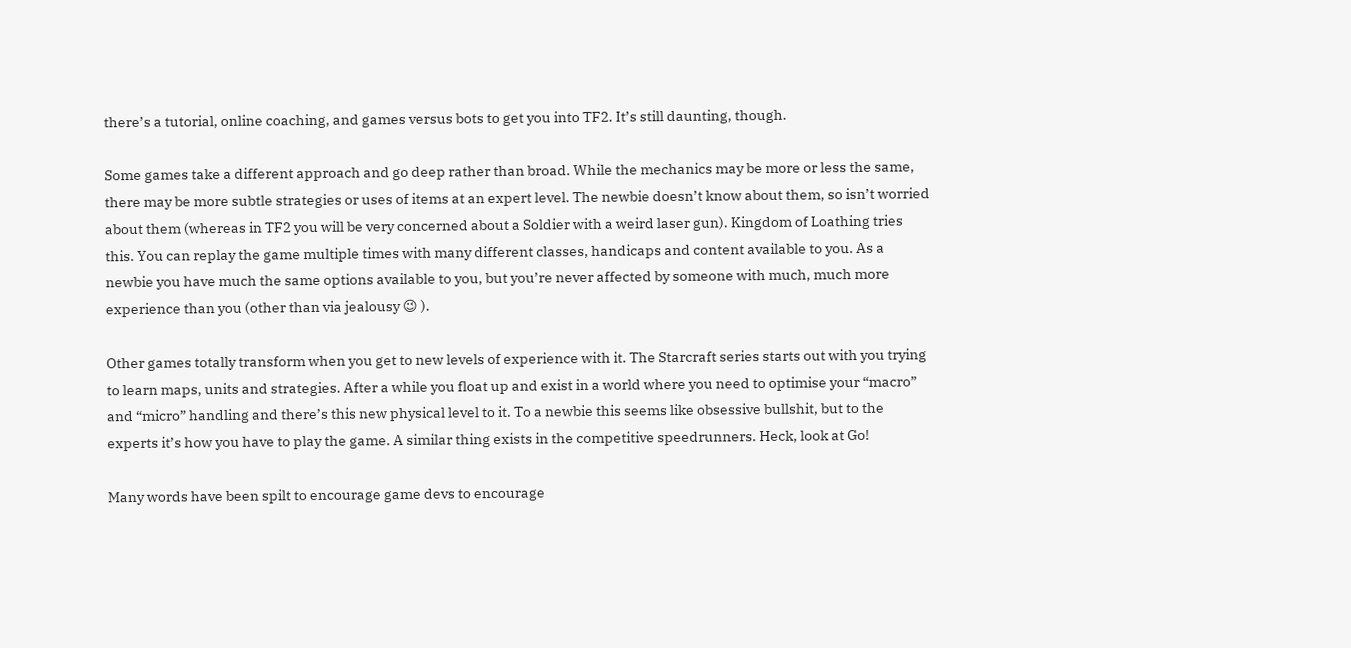there’s a tutorial, online coaching, and games versus bots to get you into TF2. It’s still daunting, though.

Some games take a different approach and go deep rather than broad. While the mechanics may be more or less the same, there may be more subtle strategies or uses of items at an expert level. The newbie doesn’t know about them, so isn’t worried about them (whereas in TF2 you will be very concerned about a Soldier with a weird laser gun). Kingdom of Loathing tries this. You can replay the game multiple times with many different classes, handicaps and content available to you. As a newbie you have much the same options available to you, but you’re never affected by someone with much, much more experience than you (other than via jealousy 😉 ).

Other games totally transform when you get to new levels of experience with it. The Starcraft series starts out with you trying to learn maps, units and strategies. After a while you float up and exist in a world where you need to optimise your “macro” and “micro” handling and there’s this new physical level to it. To a newbie this seems like obsessive bullshit, but to the experts it’s how you have to play the game. A similar thing exists in the competitive speedrunners. Heck, look at Go!

Many words have been spilt to encourage game devs to encourage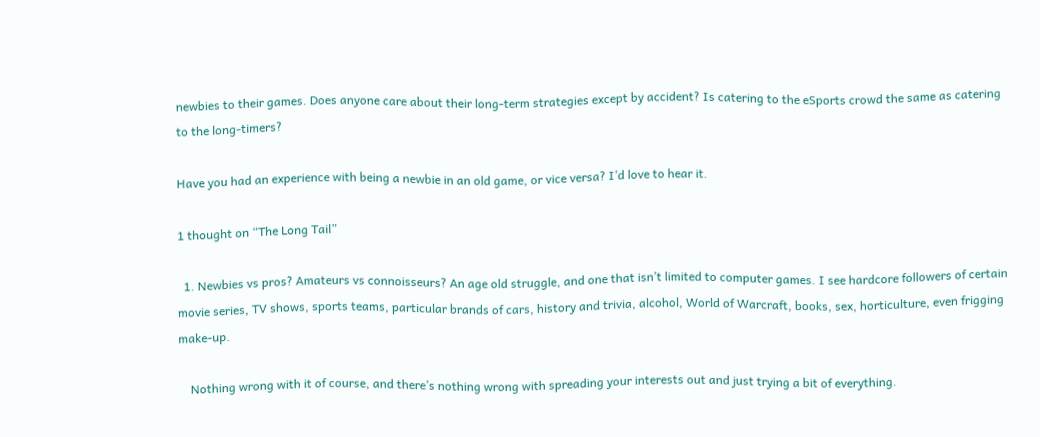newbies to their games. Does anyone care about their long-term strategies except by accident? Is catering to the eSports crowd the same as catering to the long-timers?

Have you had an experience with being a newbie in an old game, or vice versa? I’d love to hear it.

1 thought on “The Long Tail”

  1. Newbies vs pros? Amateurs vs connoisseurs? An age old struggle, and one that isn’t limited to computer games. I see hardcore followers of certain movie series, TV shows, sports teams, particular brands of cars, history and trivia, alcohol, World of Warcraft, books, sex, horticulture, even frigging make-up.

    Nothing wrong with it of course, and there’s nothing wrong with spreading your interests out and just trying a bit of everything.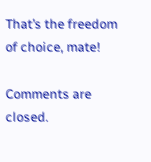That’s the freedom of choice, mate!

Comments are closed.